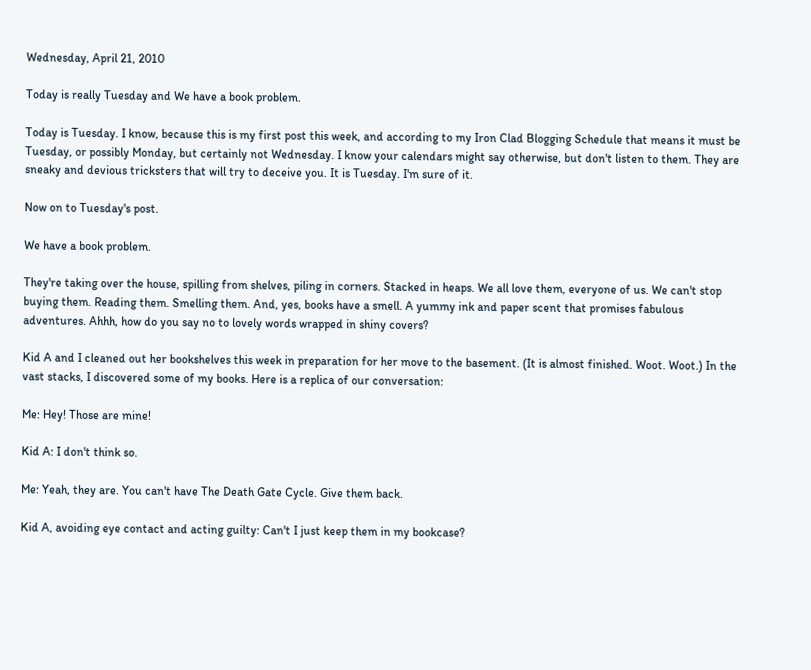Wednesday, April 21, 2010

Today is really Tuesday and We have a book problem.

Today is Tuesday. I know, because this is my first post this week, and according to my Iron Clad Blogging Schedule that means it must be Tuesday, or possibly Monday, but certainly not Wednesday. I know your calendars might say otherwise, but don't listen to them. They are sneaky and devious tricksters that will try to deceive you. It is Tuesday. I'm sure of it.

Now on to Tuesday's post.

We have a book problem.

They're taking over the house, spilling from shelves, piling in corners. Stacked in heaps. We all love them, everyone of us. We can't stop buying them. Reading them. Smelling them. And, yes, books have a smell. A yummy ink and paper scent that promises fabulous adventures. Ahhh, how do you say no to lovely words wrapped in shiny covers?

Kid A and I cleaned out her bookshelves this week in preparation for her move to the basement. (It is almost finished. Woot. Woot.) In the vast stacks, I discovered some of my books. Here is a replica of our conversation:

Me: Hey! Those are mine!

Kid A: I don't think so.

Me: Yeah, they are. You can't have The Death Gate Cycle. Give them back.

Kid A, avoiding eye contact and acting guilty: Can't I just keep them in my bookcase?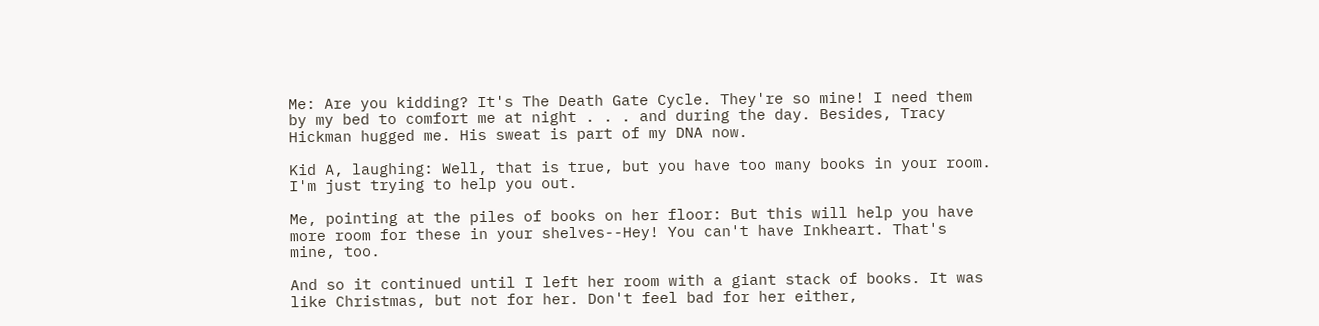Me: Are you kidding? It's The Death Gate Cycle. They're so mine! I need them by my bed to comfort me at night . . . and during the day. Besides, Tracy Hickman hugged me. His sweat is part of my DNA now.

Kid A, laughing: Well, that is true, but you have too many books in your room. I'm just trying to help you out.

Me, pointing at the piles of books on her floor: But this will help you have more room for these in your shelves--Hey! You can't have Inkheart. That's mine, too.

And so it continued until I left her room with a giant stack of books. It was like Christmas, but not for her. Don't feel bad for her either,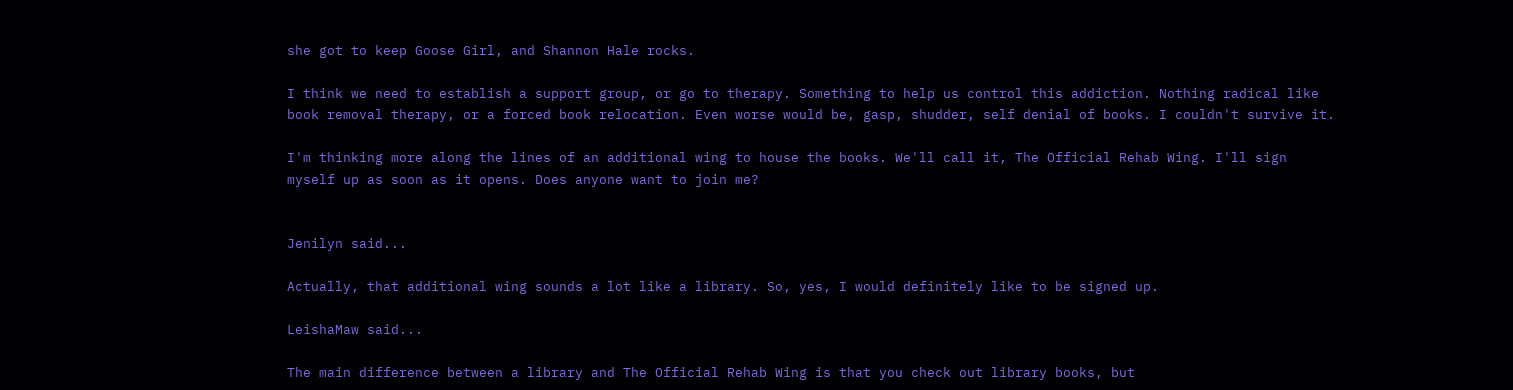she got to keep Goose Girl, and Shannon Hale rocks.

I think we need to establish a support group, or go to therapy. Something to help us control this addiction. Nothing radical like book removal therapy, or a forced book relocation. Even worse would be, gasp, shudder, self denial of books. I couldn't survive it.

I'm thinking more along the lines of an additional wing to house the books. We'll call it, The Official Rehab Wing. I'll sign myself up as soon as it opens. Does anyone want to join me?


Jenilyn said...

Actually, that additional wing sounds a lot like a library. So, yes, I would definitely like to be signed up.

LeishaMaw said...

The main difference between a library and The Official Rehab Wing is that you check out library books, but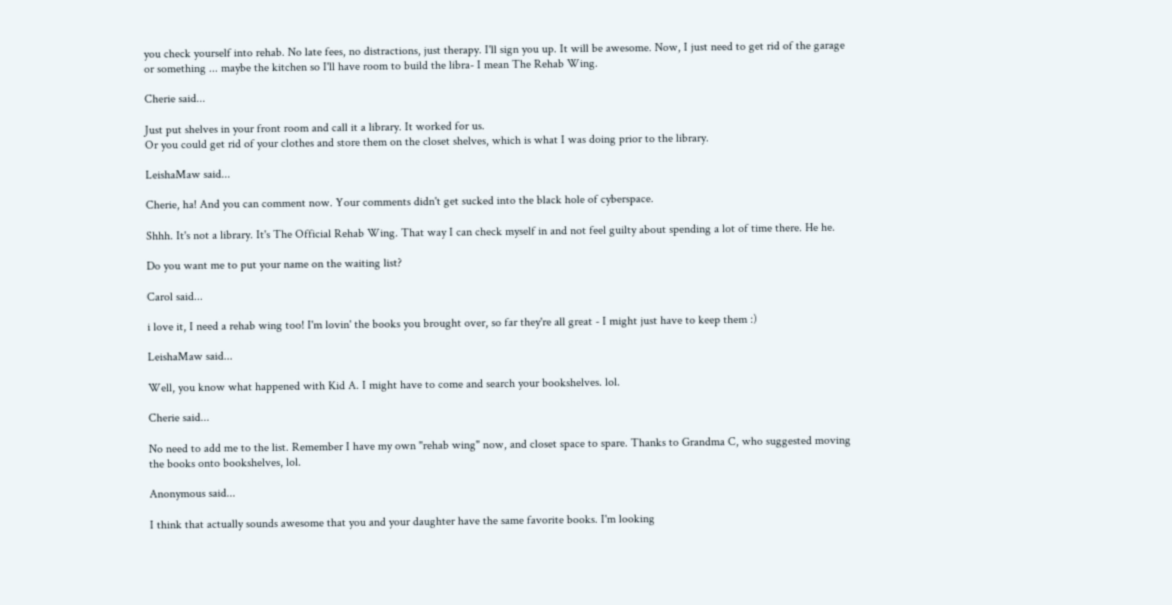you check yourself into rehab. No late fees, no distractions, just therapy. I'll sign you up. It will be awesome. Now, I just need to get rid of the garage or something ... maybe the kitchen so I'll have room to build the libra- I mean The Rehab Wing.

Cherie said...

Just put shelves in your front room and call it a library. It worked for us.
Or you could get rid of your clothes and store them on the closet shelves, which is what I was doing prior to the library.

LeishaMaw said...

Cherie, ha! And you can comment now. Your comments didn't get sucked into the black hole of cyberspace.

Shhh. It's not a library. It's The Official Rehab Wing. That way I can check myself in and not feel guilty about spending a lot of time there. He he.

Do you want me to put your name on the waiting list?

Carol said...

i love it, I need a rehab wing too! I'm lovin' the books you brought over, so far they're all great - I might just have to keep them :)

LeishaMaw said...

Well, you know what happened with Kid A. I might have to come and search your bookshelves. lol.

Cherie said...

No need to add me to the list. Remember I have my own "rehab wing" now, and closet space to spare. Thanks to Grandma C, who suggested moving the books onto bookshelves, lol.

Anonymous said...

I think that actually sounds awesome that you and your daughter have the same favorite books. I'm looking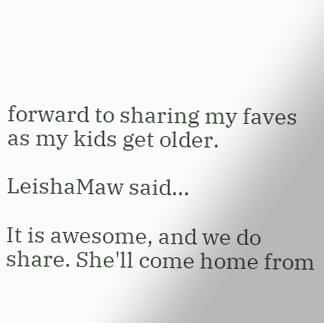forward to sharing my faves as my kids get older.

LeishaMaw said...

It is awesome, and we do share. She'll come home from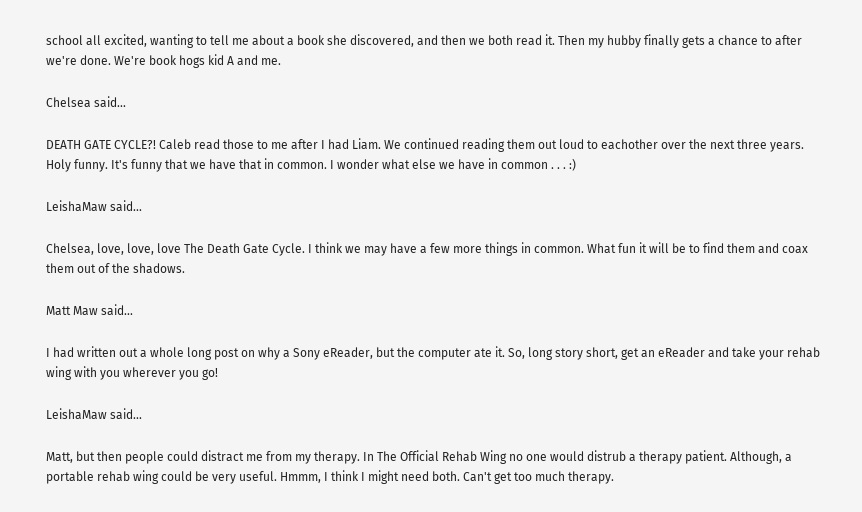school all excited, wanting to tell me about a book she discovered, and then we both read it. Then my hubby finally gets a chance to after we're done. We're book hogs kid A and me.

Chelsea said...

DEATH GATE CYCLE?! Caleb read those to me after I had Liam. We continued reading them out loud to eachother over the next three years. Holy funny. It's funny that we have that in common. I wonder what else we have in common . . . :)

LeishaMaw said...

Chelsea, love, love, love The Death Gate Cycle. I think we may have a few more things in common. What fun it will be to find them and coax them out of the shadows.

Matt Maw said...

I had written out a whole long post on why a Sony eReader, but the computer ate it. So, long story short, get an eReader and take your rehab wing with you wherever you go!

LeishaMaw said...

Matt, but then people could distract me from my therapy. In The Official Rehab Wing no one would distrub a therapy patient. Although, a portable rehab wing could be very useful. Hmmm, I think I might need both. Can't get too much therapy.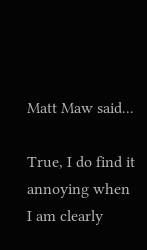Matt Maw said...

True, I do find it annoying when I am clearly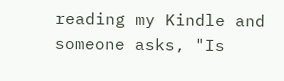reading my Kindle and someone asks, "Is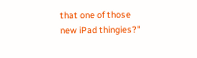that one of those new iPad thingies?"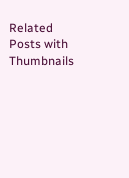Related Posts with Thumbnails